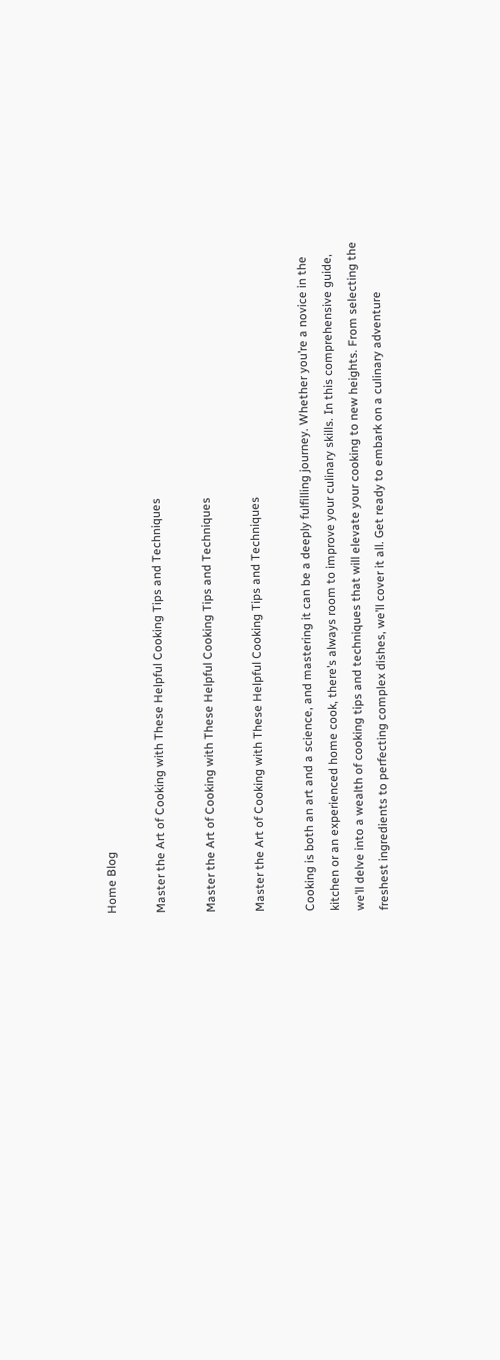Home Blog

Master the Art of Cooking with These Helpful Cooking Tips and Techniques

Master the Art of Cooking with These Helpful Cooking Tips and Techniques

Master the Art of Cooking with These Helpful Cooking Tips and Techniques

Cooking is both an art and a science, and mastering it can be a deeply fulfilling journey. Whether you’re a novice in the kitchen or an experienced home cook, there’s always room to improve your culinary skills. In this comprehensive guide, we’ll delve into a wealth of cooking tips and techniques that will elevate your cooking to new heights. From selecting the freshest ingredients to perfecting complex dishes, we’ll cover it all. Get ready to embark on a culinary adventure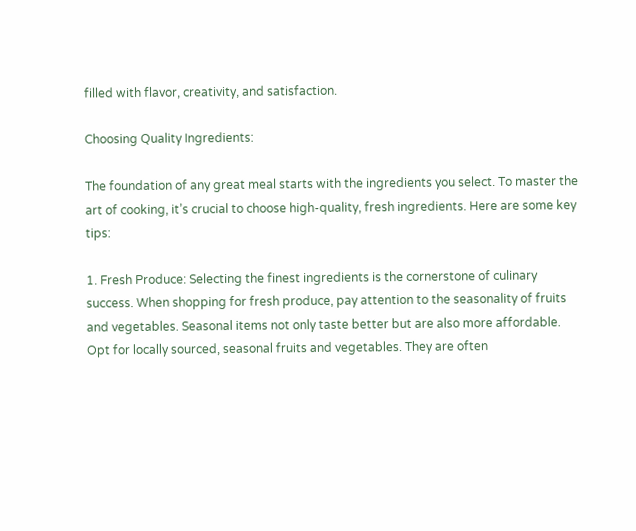filled with flavor, creativity, and satisfaction.

Choosing Quality Ingredients:

The foundation of any great meal starts with the ingredients you select. To master the art of cooking, it’s crucial to choose high-quality, fresh ingredients. Here are some key tips:

1. Fresh Produce: Selecting the finest ingredients is the cornerstone of culinary success. When shopping for fresh produce, pay attention to the seasonality of fruits and vegetables. Seasonal items not only taste better but are also more affordable. Opt for locally sourced, seasonal fruits and vegetables. They are often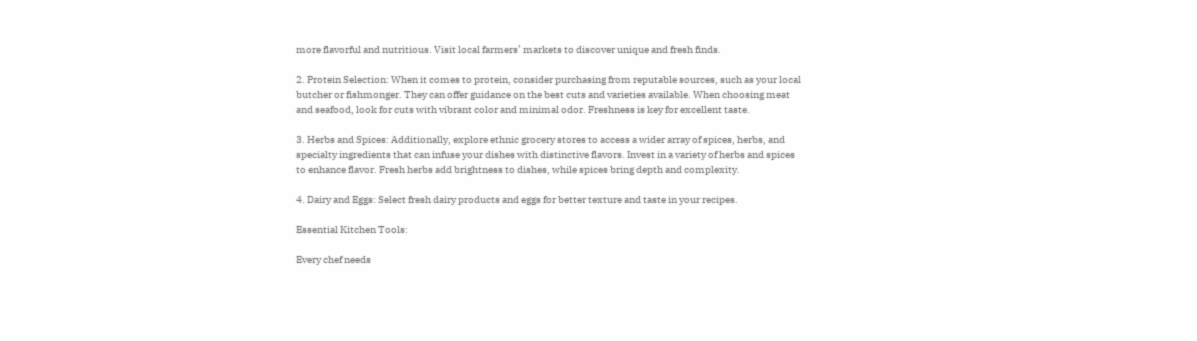more flavorful and nutritious. Visit local farmers’ markets to discover unique and fresh finds.

2. Protein Selection: When it comes to protein, consider purchasing from reputable sources, such as your local butcher or fishmonger. They can offer guidance on the best cuts and varieties available. When choosing meat and seafood, look for cuts with vibrant color and minimal odor. Freshness is key for excellent taste.

3. Herbs and Spices: Additionally, explore ethnic grocery stores to access a wider array of spices, herbs, and specialty ingredients that can infuse your dishes with distinctive flavors. Invest in a variety of herbs and spices to enhance flavor. Fresh herbs add brightness to dishes, while spices bring depth and complexity.

4. Dairy and Eggs: Select fresh dairy products and eggs for better texture and taste in your recipes.

Essential Kitchen Tools:

Every chef needs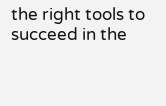the right tools to succeed in the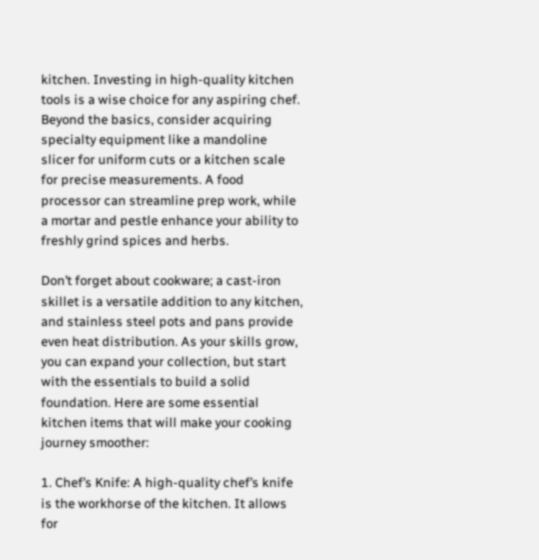kitchen. Investing in high-quality kitchen tools is a wise choice for any aspiring chef. Beyond the basics, consider acquiring specialty equipment like a mandoline slicer for uniform cuts or a kitchen scale for precise measurements. A food processor can streamline prep work, while a mortar and pestle enhance your ability to freshly grind spices and herbs.

Don’t forget about cookware; a cast-iron skillet is a versatile addition to any kitchen, and stainless steel pots and pans provide even heat distribution. As your skills grow, you can expand your collection, but start with the essentials to build a solid foundation. Here are some essential kitchen items that will make your cooking journey smoother:

1. Chef’s Knife: A high-quality chef’s knife is the workhorse of the kitchen. It allows for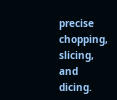precise chopping, slicing, and dicing.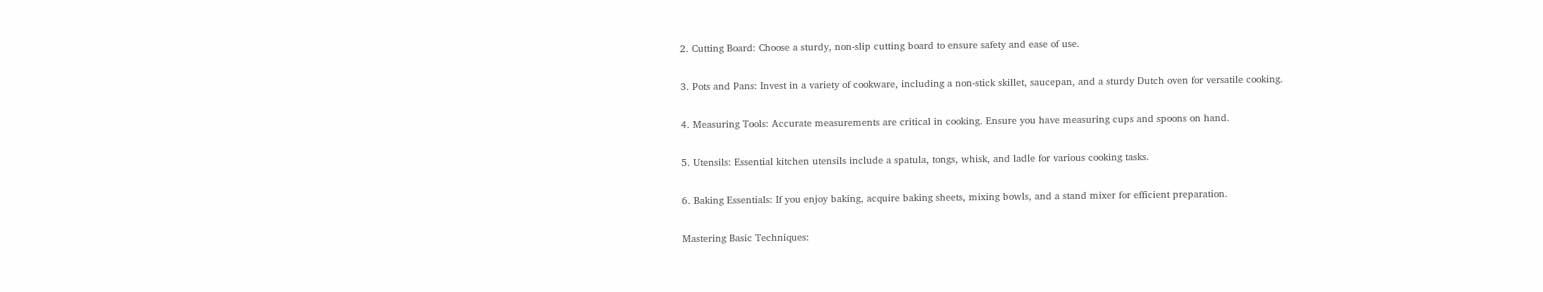2. Cutting Board: Choose a sturdy, non-slip cutting board to ensure safety and ease of use.

3. Pots and Pans: Invest in a variety of cookware, including a non-stick skillet, saucepan, and a sturdy Dutch oven for versatile cooking.

4. Measuring Tools: Accurate measurements are critical in cooking. Ensure you have measuring cups and spoons on hand.

5. Utensils: Essential kitchen utensils include a spatula, tongs, whisk, and ladle for various cooking tasks.

6. Baking Essentials: If you enjoy baking, acquire baking sheets, mixing bowls, and a stand mixer for efficient preparation.

Mastering Basic Techniques: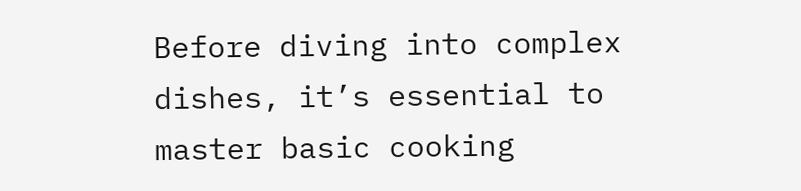Before diving into complex dishes, it’s essential to master basic cooking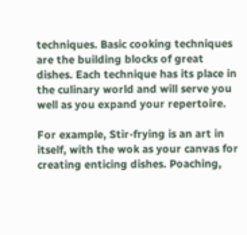techniques. Basic cooking techniques are the building blocks of great dishes. Each technique has its place in the culinary world and will serve you well as you expand your repertoire.

For example, Stir-frying is an art in itself, with the wok as your canvas for creating enticing dishes. Poaching,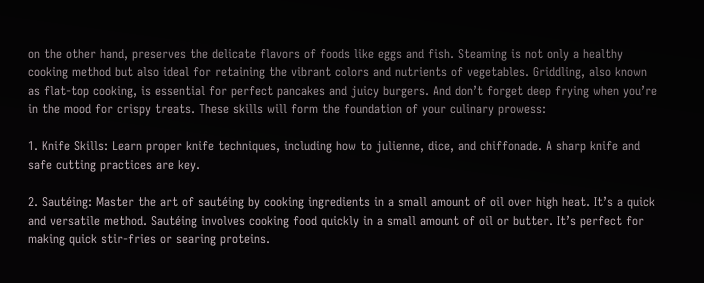on the other hand, preserves the delicate flavors of foods like eggs and fish. Steaming is not only a healthy cooking method but also ideal for retaining the vibrant colors and nutrients of vegetables. Griddling, also known as flat-top cooking, is essential for perfect pancakes and juicy burgers. And don’t forget deep frying when you’re in the mood for crispy treats. These skills will form the foundation of your culinary prowess:

1. Knife Skills: Learn proper knife techniques, including how to julienne, dice, and chiffonade. A sharp knife and safe cutting practices are key.

2. Sautéing: Master the art of sautéing by cooking ingredients in a small amount of oil over high heat. It’s a quick and versatile method. Sautéing involves cooking food quickly in a small amount of oil or butter. It’s perfect for making quick stir-fries or searing proteins.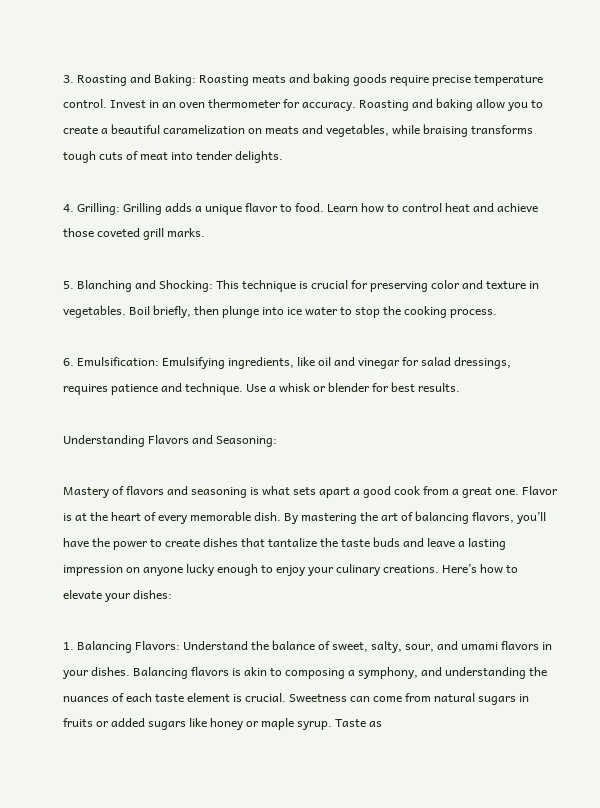3. Roasting and Baking: Roasting meats and baking goods require precise temperature control. Invest in an oven thermometer for accuracy. Roasting and baking allow you to create a beautiful caramelization on meats and vegetables, while braising transforms tough cuts of meat into tender delights.

4. Grilling: Grilling adds a unique flavor to food. Learn how to control heat and achieve those coveted grill marks.

5. Blanching and Shocking: This technique is crucial for preserving color and texture in vegetables. Boil briefly, then plunge into ice water to stop the cooking process.

6. Emulsification: Emulsifying ingredients, like oil and vinegar for salad dressings, requires patience and technique. Use a whisk or blender for best results.

Understanding Flavors and Seasoning:

Mastery of flavors and seasoning is what sets apart a good cook from a great one. Flavor is at the heart of every memorable dish. By mastering the art of balancing flavors, you’ll have the power to create dishes that tantalize the taste buds and leave a lasting impression on anyone lucky enough to enjoy your culinary creations. Here’s how to elevate your dishes:

1. Balancing Flavors: Understand the balance of sweet, salty, sour, and umami flavors in your dishes. Balancing flavors is akin to composing a symphony, and understanding the nuances of each taste element is crucial. Sweetness can come from natural sugars in fruits or added sugars like honey or maple syrup. Taste as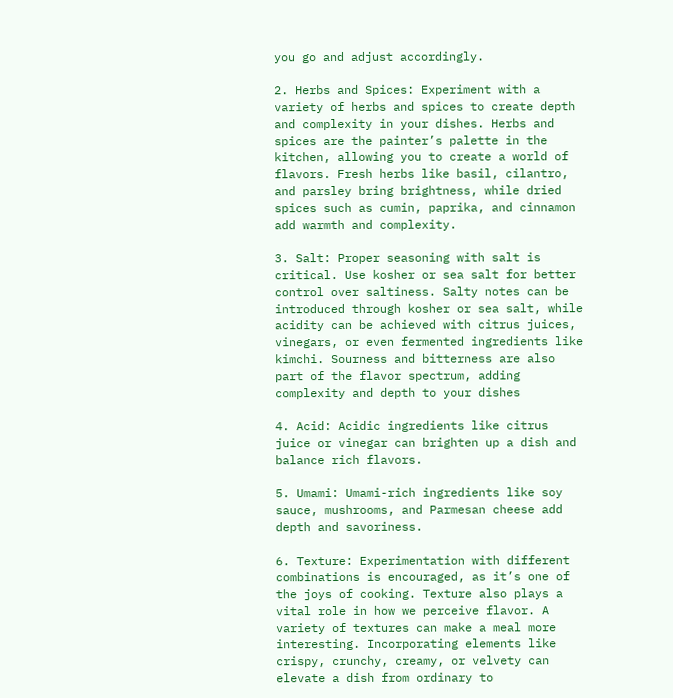you go and adjust accordingly.

2. Herbs and Spices: Experiment with a variety of herbs and spices to create depth and complexity in your dishes. Herbs and spices are the painter’s palette in the kitchen, allowing you to create a world of flavors. Fresh herbs like basil, cilantro, and parsley bring brightness, while dried spices such as cumin, paprika, and cinnamon add warmth and complexity.

3. Salt: Proper seasoning with salt is critical. Use kosher or sea salt for better control over saltiness. Salty notes can be introduced through kosher or sea salt, while acidity can be achieved with citrus juices, vinegars, or even fermented ingredients like kimchi. Sourness and bitterness are also part of the flavor spectrum, adding complexity and depth to your dishes

4. Acid: Acidic ingredients like citrus juice or vinegar can brighten up a dish and balance rich flavors.

5. Umami: Umami-rich ingredients like soy sauce, mushrooms, and Parmesan cheese add depth and savoriness.

6. Texture: Experimentation with different combinations is encouraged, as it’s one of the joys of cooking. Texture also plays a vital role in how we perceive flavor. A variety of textures can make a meal more interesting. Incorporating elements like crispy, crunchy, creamy, or velvety can elevate a dish from ordinary to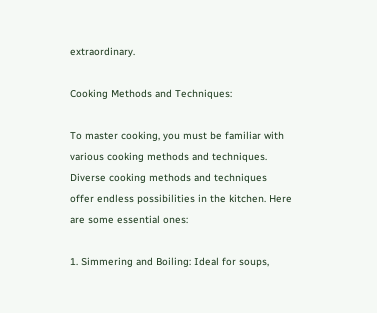extraordinary.

Cooking Methods and Techniques:

To master cooking, you must be familiar with various cooking methods and techniques. Diverse cooking methods and techniques offer endless possibilities in the kitchen. Here are some essential ones:

1. Simmering and Boiling: Ideal for soups,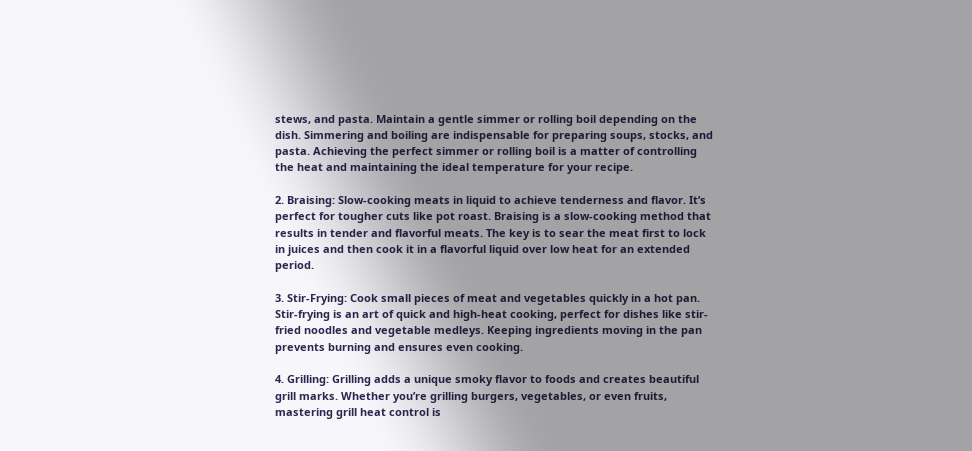stews, and pasta. Maintain a gentle simmer or rolling boil depending on the dish. Simmering and boiling are indispensable for preparing soups, stocks, and pasta. Achieving the perfect simmer or rolling boil is a matter of controlling the heat and maintaining the ideal temperature for your recipe.

2. Braising: Slow-cooking meats in liquid to achieve tenderness and flavor. It’s perfect for tougher cuts like pot roast. Braising is a slow-cooking method that results in tender and flavorful meats. The key is to sear the meat first to lock in juices and then cook it in a flavorful liquid over low heat for an extended period.

3. Stir-Frying: Cook small pieces of meat and vegetables quickly in a hot pan. Stir-frying is an art of quick and high-heat cooking, perfect for dishes like stir-fried noodles and vegetable medleys. Keeping ingredients moving in the pan prevents burning and ensures even cooking.

4. Grilling: Grilling adds a unique smoky flavor to foods and creates beautiful grill marks. Whether you’re grilling burgers, vegetables, or even fruits, mastering grill heat control is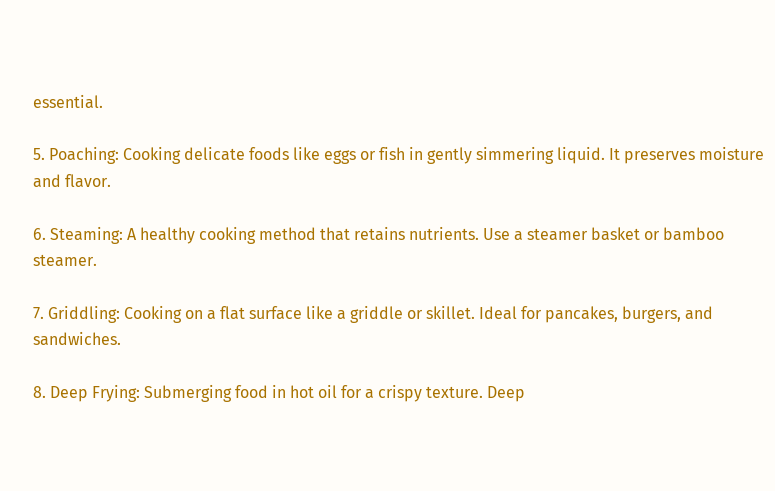essential.

5. Poaching: Cooking delicate foods like eggs or fish in gently simmering liquid. It preserves moisture and flavor.

6. Steaming: A healthy cooking method that retains nutrients. Use a steamer basket or bamboo steamer.

7. Griddling: Cooking on a flat surface like a griddle or skillet. Ideal for pancakes, burgers, and sandwiches.

8. Deep Frying: Submerging food in hot oil for a crispy texture. Deep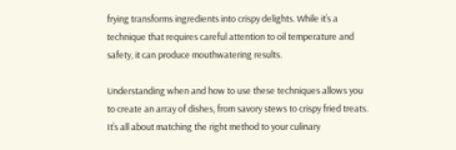frying transforms ingredients into crispy delights. While it’s a technique that requires careful attention to oil temperature and safety, it can produce mouthwatering results.

Understanding when and how to use these techniques allows you to create an array of dishes, from savory stews to crispy fried treats. It’s all about matching the right method to your culinary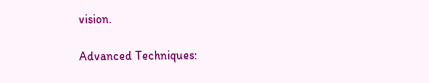vision.

Advanced Techniques: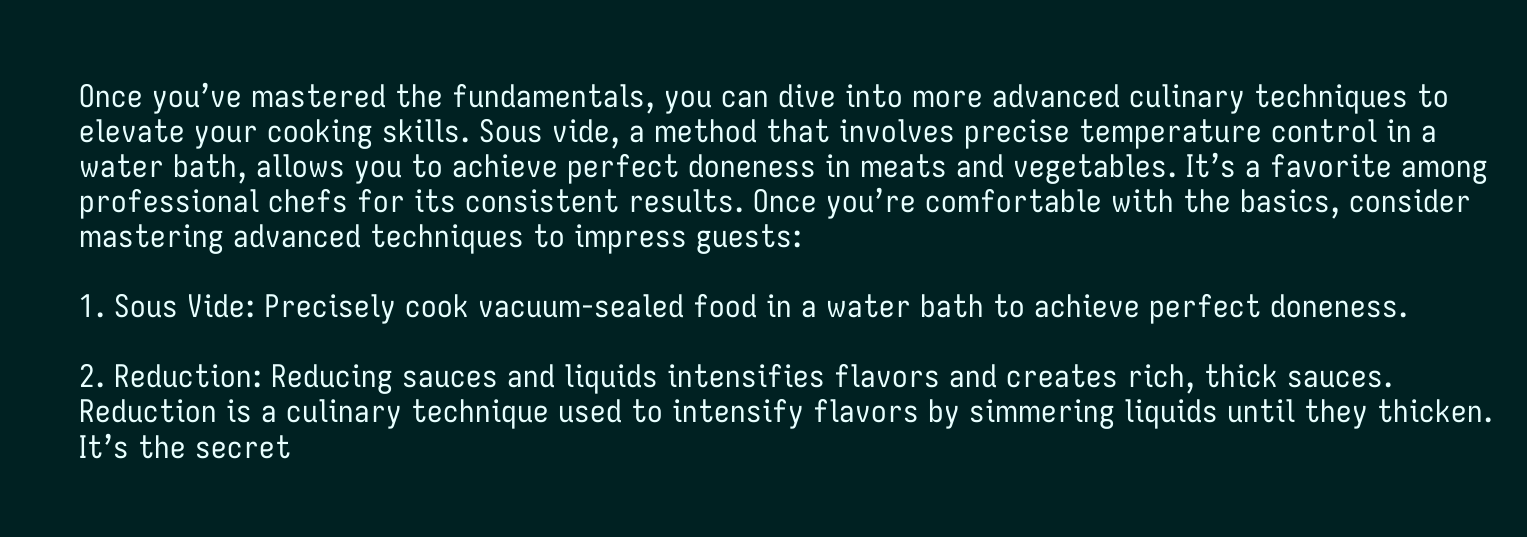Once you’ve mastered the fundamentals, you can dive into more advanced culinary techniques to elevate your cooking skills. Sous vide, a method that involves precise temperature control in a water bath, allows you to achieve perfect doneness in meats and vegetables. It’s a favorite among professional chefs for its consistent results. Once you’re comfortable with the basics, consider mastering advanced techniques to impress guests:

1. Sous Vide: Precisely cook vacuum-sealed food in a water bath to achieve perfect doneness.

2. Reduction: Reducing sauces and liquids intensifies flavors and creates rich, thick sauces. Reduction is a culinary technique used to intensify flavors by simmering liquids until they thicken. It’s the secret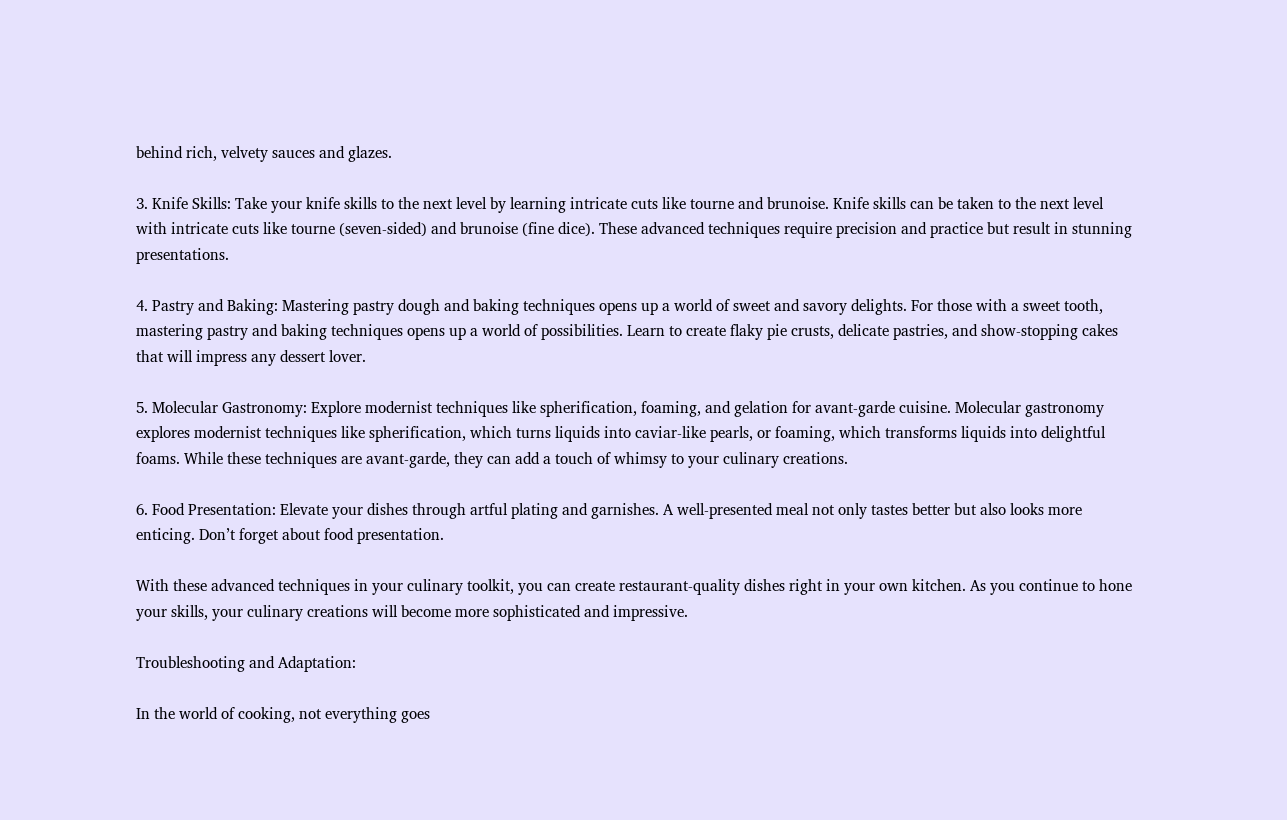behind rich, velvety sauces and glazes.

3. Knife Skills: Take your knife skills to the next level by learning intricate cuts like tourne and brunoise. Knife skills can be taken to the next level with intricate cuts like tourne (seven-sided) and brunoise (fine dice). These advanced techniques require precision and practice but result in stunning presentations.

4. Pastry and Baking: Mastering pastry dough and baking techniques opens up a world of sweet and savory delights. For those with a sweet tooth, mastering pastry and baking techniques opens up a world of possibilities. Learn to create flaky pie crusts, delicate pastries, and show-stopping cakes that will impress any dessert lover.

5. Molecular Gastronomy: Explore modernist techniques like spherification, foaming, and gelation for avant-garde cuisine. Molecular gastronomy explores modernist techniques like spherification, which turns liquids into caviar-like pearls, or foaming, which transforms liquids into delightful foams. While these techniques are avant-garde, they can add a touch of whimsy to your culinary creations.

6. Food Presentation: Elevate your dishes through artful plating and garnishes. A well-presented meal not only tastes better but also looks more enticing. Don’t forget about food presentation.

With these advanced techniques in your culinary toolkit, you can create restaurant-quality dishes right in your own kitchen. As you continue to hone your skills, your culinary creations will become more sophisticated and impressive.

Troubleshooting and Adaptation:

In the world of cooking, not everything goes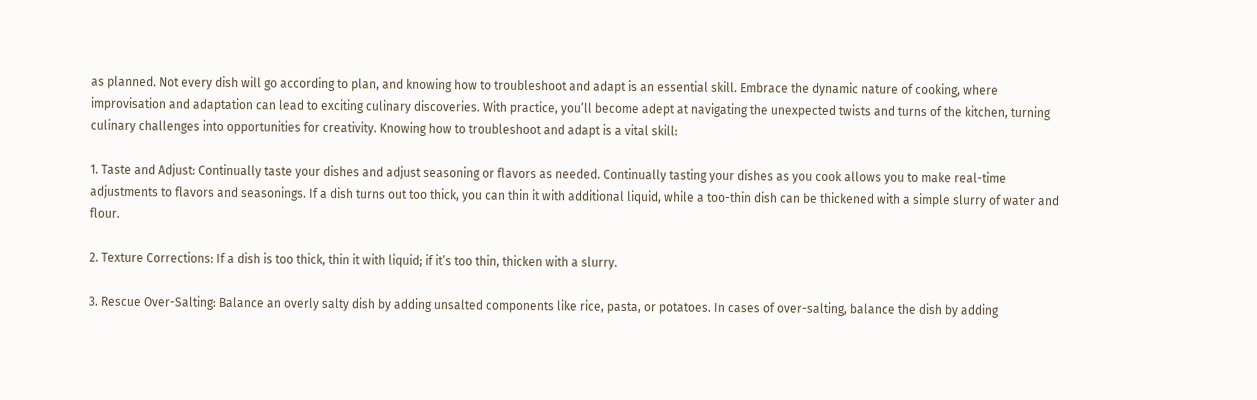as planned. Not every dish will go according to plan, and knowing how to troubleshoot and adapt is an essential skill. Embrace the dynamic nature of cooking, where improvisation and adaptation can lead to exciting culinary discoveries. With practice, you’ll become adept at navigating the unexpected twists and turns of the kitchen, turning culinary challenges into opportunities for creativity. Knowing how to troubleshoot and adapt is a vital skill:

1. Taste and Adjust: Continually taste your dishes and adjust seasoning or flavors as needed. Continually tasting your dishes as you cook allows you to make real-time adjustments to flavors and seasonings. If a dish turns out too thick, you can thin it with additional liquid, while a too-thin dish can be thickened with a simple slurry of water and flour.

2. Texture Corrections: If a dish is too thick, thin it with liquid; if it’s too thin, thicken with a slurry.

3. Rescue Over-Salting: Balance an overly salty dish by adding unsalted components like rice, pasta, or potatoes. In cases of over-salting, balance the dish by adding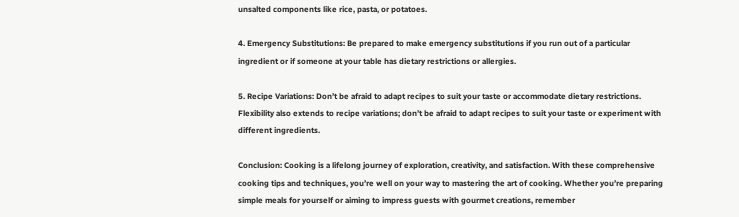unsalted components like rice, pasta, or potatoes.

4. Emergency Substitutions: Be prepared to make emergency substitutions if you run out of a particular ingredient or if someone at your table has dietary restrictions or allergies.

5. Recipe Variations: Don’t be afraid to adapt recipes to suit your taste or accommodate dietary restrictions. Flexibility also extends to recipe variations; don’t be afraid to adapt recipes to suit your taste or experiment with different ingredients.

Conclusion: Cooking is a lifelong journey of exploration, creativity, and satisfaction. With these comprehensive cooking tips and techniques, you’re well on your way to mastering the art of cooking. Whether you’re preparing simple meals for yourself or aiming to impress guests with gourmet creations, remember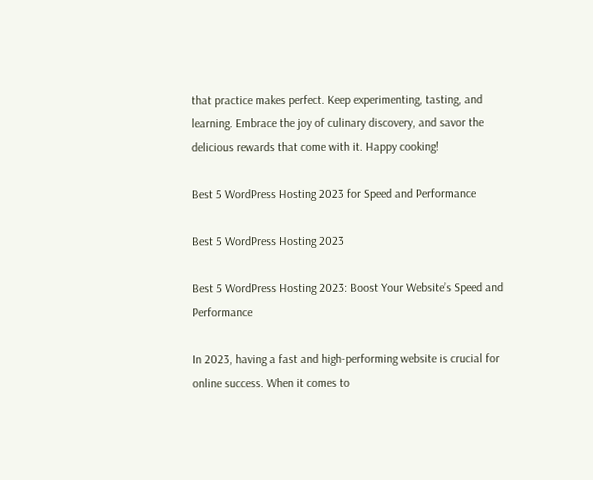that practice makes perfect. Keep experimenting, tasting, and learning. Embrace the joy of culinary discovery, and savor the delicious rewards that come with it. Happy cooking!

Best 5 WordPress Hosting 2023 for Speed and Performance

Best 5 WordPress Hosting 2023

Best 5 WordPress Hosting 2023: Boost Your Website’s Speed and Performance

In 2023, having a fast and high-performing website is crucial for online success. When it comes to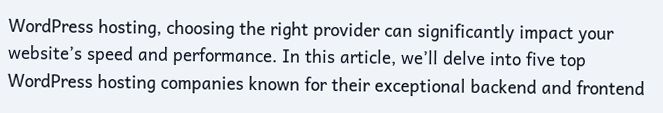WordPress hosting, choosing the right provider can significantly impact your website’s speed and performance. In this article, we’ll delve into five top WordPress hosting companies known for their exceptional backend and frontend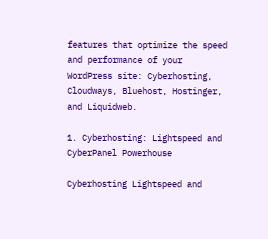features that optimize the speed and performance of your WordPress site: Cyberhosting, Cloudways, Bluehost, Hostinger, and Liquidweb.

1. Cyberhosting: Lightspeed and CyberPanel Powerhouse

Cyberhosting Lightspeed and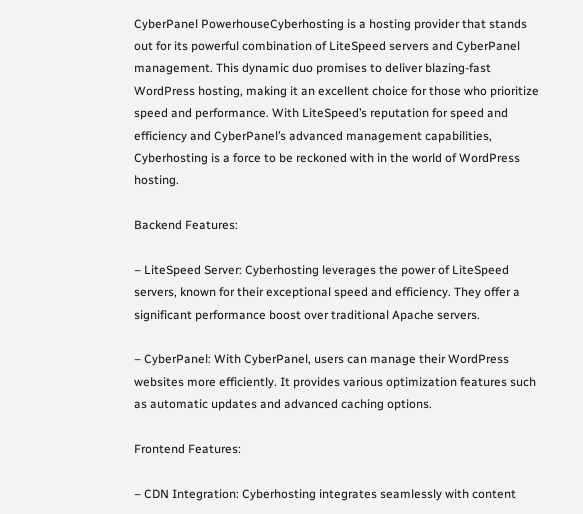CyberPanel PowerhouseCyberhosting is a hosting provider that stands out for its powerful combination of LiteSpeed servers and CyberPanel management. This dynamic duo promises to deliver blazing-fast WordPress hosting, making it an excellent choice for those who prioritize speed and performance. With LiteSpeed’s reputation for speed and efficiency and CyberPanel’s advanced management capabilities, Cyberhosting is a force to be reckoned with in the world of WordPress hosting.

Backend Features:

– LiteSpeed Server: Cyberhosting leverages the power of LiteSpeed servers, known for their exceptional speed and efficiency. They offer a significant performance boost over traditional Apache servers.

– CyberPanel: With CyberPanel, users can manage their WordPress websites more efficiently. It provides various optimization features such as automatic updates and advanced caching options.

Frontend Features:

– CDN Integration: Cyberhosting integrates seamlessly with content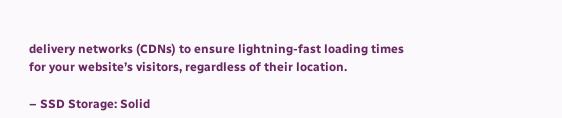delivery networks (CDNs) to ensure lightning-fast loading times for your website’s visitors, regardless of their location.

– SSD Storage: Solid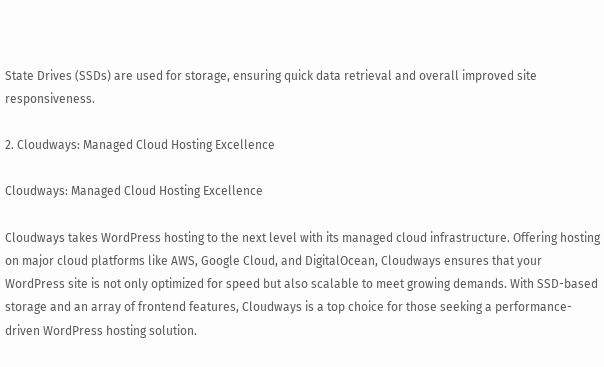State Drives (SSDs) are used for storage, ensuring quick data retrieval and overall improved site responsiveness.

2. Cloudways: Managed Cloud Hosting Excellence

Cloudways: Managed Cloud Hosting Excellence

Cloudways takes WordPress hosting to the next level with its managed cloud infrastructure. Offering hosting on major cloud platforms like AWS, Google Cloud, and DigitalOcean, Cloudways ensures that your WordPress site is not only optimized for speed but also scalable to meet growing demands. With SSD-based storage and an array of frontend features, Cloudways is a top choice for those seeking a performance-driven WordPress hosting solution.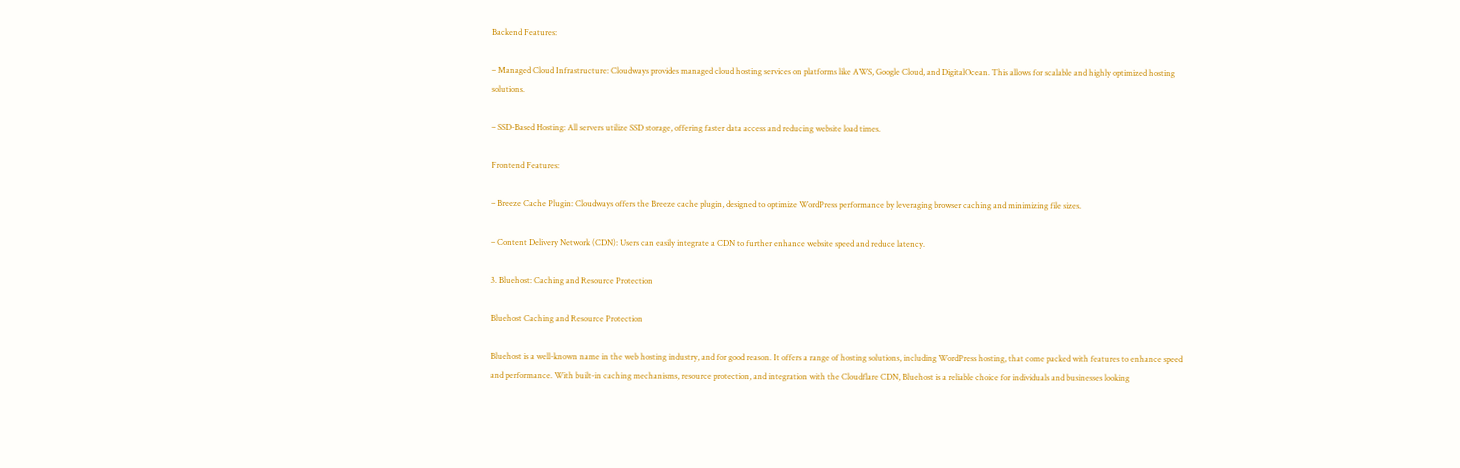Backend Features:

– Managed Cloud Infrastructure: Cloudways provides managed cloud hosting services on platforms like AWS, Google Cloud, and DigitalOcean. This allows for scalable and highly optimized hosting solutions.

– SSD-Based Hosting: All servers utilize SSD storage, offering faster data access and reducing website load times.

Frontend Features:

– Breeze Cache Plugin: Cloudways offers the Breeze cache plugin, designed to optimize WordPress performance by leveraging browser caching and minimizing file sizes.

– Content Delivery Network (CDN): Users can easily integrate a CDN to further enhance website speed and reduce latency.

3. Bluehost: Caching and Resource Protection

Bluehost Caching and Resource Protection

Bluehost is a well-known name in the web hosting industry, and for good reason. It offers a range of hosting solutions, including WordPress hosting, that come packed with features to enhance speed and performance. With built-in caching mechanisms, resource protection, and integration with the Cloudflare CDN, Bluehost is a reliable choice for individuals and businesses looking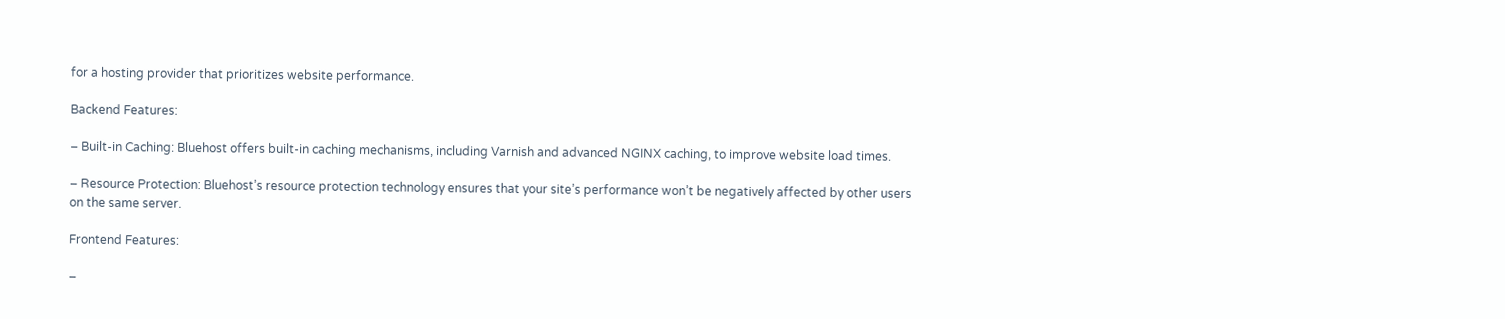for a hosting provider that prioritizes website performance.

Backend Features:

– Built-in Caching: Bluehost offers built-in caching mechanisms, including Varnish and advanced NGINX caching, to improve website load times.

– Resource Protection: Bluehost’s resource protection technology ensures that your site’s performance won’t be negatively affected by other users on the same server.

Frontend Features:

–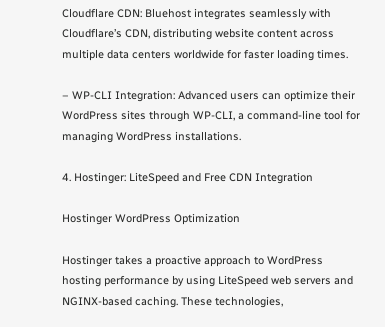Cloudflare CDN: Bluehost integrates seamlessly with Cloudflare’s CDN, distributing website content across multiple data centers worldwide for faster loading times.

– WP-CLI Integration: Advanced users can optimize their WordPress sites through WP-CLI, a command-line tool for managing WordPress installations.

4. Hostinger: LiteSpeed and Free CDN Integration

Hostinger WordPress Optimization

Hostinger takes a proactive approach to WordPress hosting performance by using LiteSpeed web servers and NGINX-based caching. These technologies,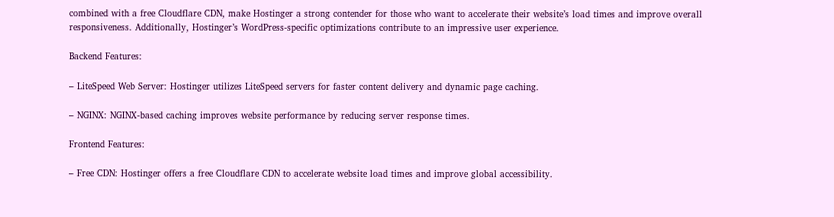combined with a free Cloudflare CDN, make Hostinger a strong contender for those who want to accelerate their website’s load times and improve overall responsiveness. Additionally, Hostinger’s WordPress-specific optimizations contribute to an impressive user experience.

Backend Features:

– LiteSpeed Web Server: Hostinger utilizes LiteSpeed servers for faster content delivery and dynamic page caching.

– NGINX: NGINX-based caching improves website performance by reducing server response times.

Frontend Features:

– Free CDN: Hostinger offers a free Cloudflare CDN to accelerate website load times and improve global accessibility.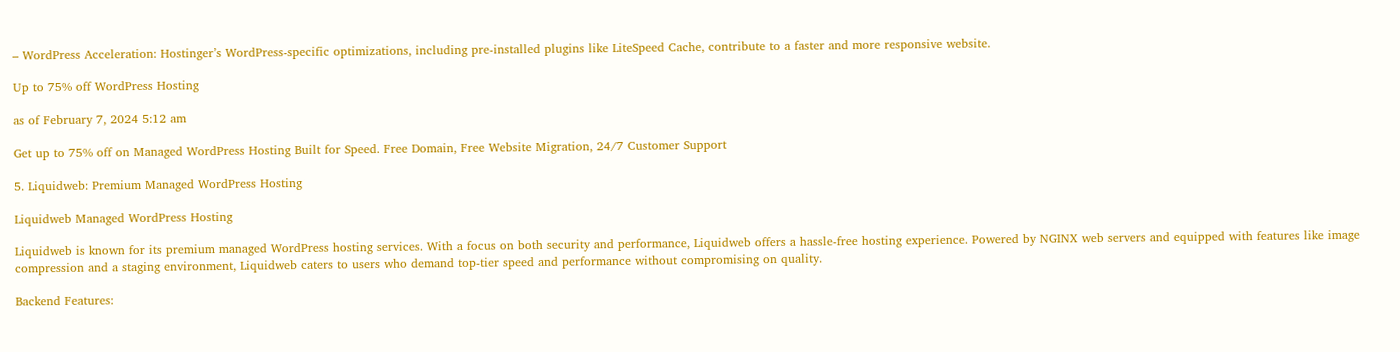– WordPress Acceleration: Hostinger’s WordPress-specific optimizations, including pre-installed plugins like LiteSpeed Cache, contribute to a faster and more responsive website.

Up to 75% off WordPress Hosting

as of February 7, 2024 5:12 am

Get up to 75% off on Managed WordPress Hosting Built for Speed. Free Domain, Free Website Migration, 24/7 Customer Support

5. Liquidweb: Premium Managed WordPress Hosting

Liquidweb Managed WordPress Hosting

Liquidweb is known for its premium managed WordPress hosting services. With a focus on both security and performance, Liquidweb offers a hassle-free hosting experience. Powered by NGINX web servers and equipped with features like image compression and a staging environment, Liquidweb caters to users who demand top-tier speed and performance without compromising on quality.

Backend Features: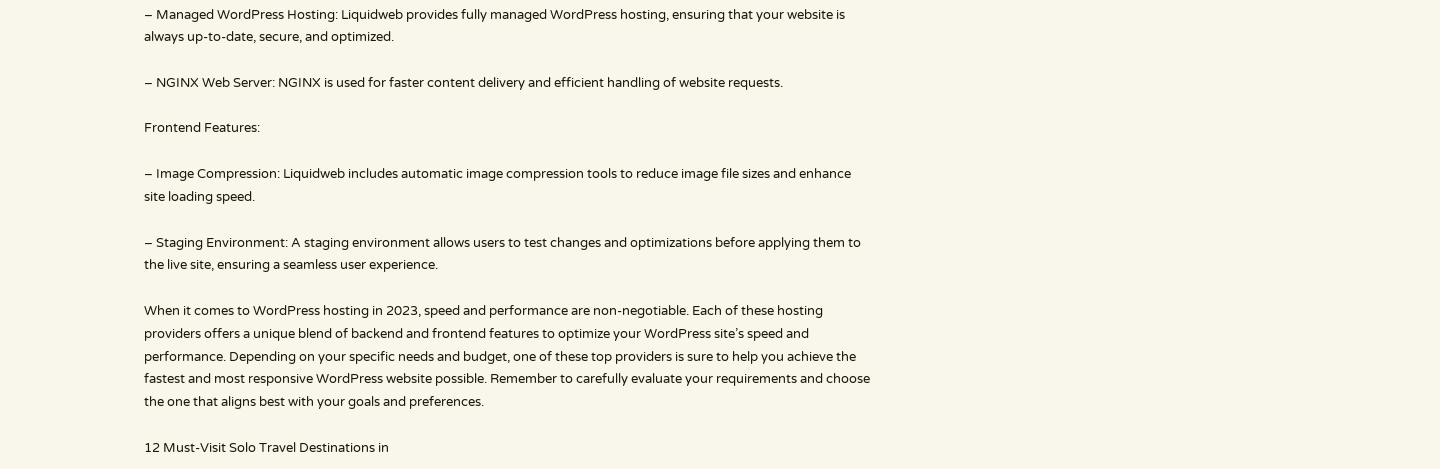– Managed WordPress Hosting: Liquidweb provides fully managed WordPress hosting, ensuring that your website is always up-to-date, secure, and optimized.

– NGINX Web Server: NGINX is used for faster content delivery and efficient handling of website requests.

Frontend Features:

– Image Compression: Liquidweb includes automatic image compression tools to reduce image file sizes and enhance site loading speed.

– Staging Environment: A staging environment allows users to test changes and optimizations before applying them to the live site, ensuring a seamless user experience.

When it comes to WordPress hosting in 2023, speed and performance are non-negotiable. Each of these hosting providers offers a unique blend of backend and frontend features to optimize your WordPress site’s speed and performance. Depending on your specific needs and budget, one of these top providers is sure to help you achieve the fastest and most responsive WordPress website possible. Remember to carefully evaluate your requirements and choose the one that aligns best with your goals and preferences.

12 Must-Visit Solo Travel Destinations in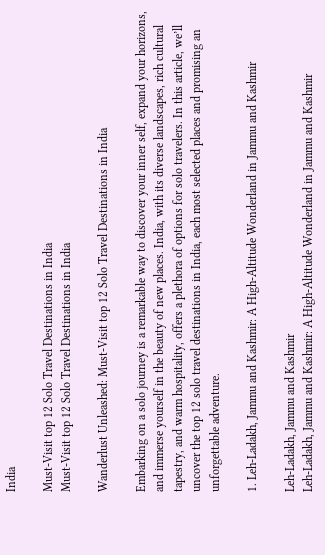India

Must-Visit top 12 Solo Travel Destinations in India
Must-Visit top 12 Solo Travel Destinations in India

Wanderlust Unleashed: Must-Visit top 12 Solo Travel Destinations in India

Embarking on a solo journey is a remarkable way to discover your inner self, expand your horizons, and immerse yourself in the beauty of new places. India, with its diverse landscapes, rich cultural tapestry, and warm hospitality, offers a plethora of options for solo travelers. In this article, we’ll uncover the top 12 solo travel destinations in India, each most selected places and promising an unforgettable adventure.

1. Leh-Ladakh, Jammu and Kashmir: A High-Altitude Wonderland in Jammu and Kashmir

Leh-Ladakh, Jammu and Kashmir
Leh-Ladakh, Jammu and Kashmir: A High-Altitude Wonderland in Jammu and Kashmir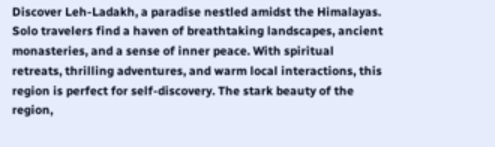Discover Leh-Ladakh, a paradise nestled amidst the Himalayas. Solo travelers find a haven of breathtaking landscapes, ancient monasteries, and a sense of inner peace. With spiritual retreats, thrilling adventures, and warm local interactions, this region is perfect for self-discovery. The stark beauty of the region,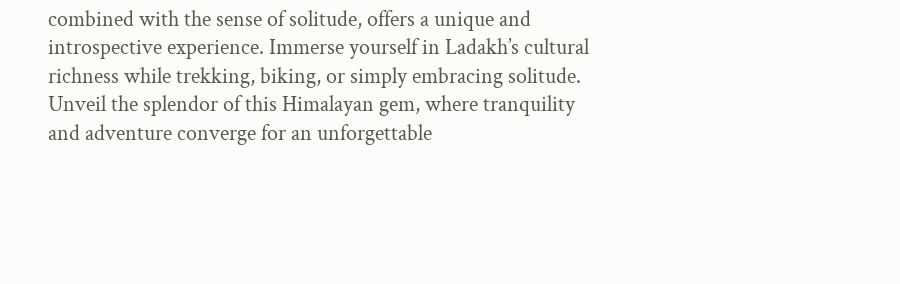combined with the sense of solitude, offers a unique and introspective experience. Immerse yourself in Ladakh’s cultural richness while trekking, biking, or simply embracing solitude. Unveil the splendor of this Himalayan gem, where tranquility and adventure converge for an unforgettable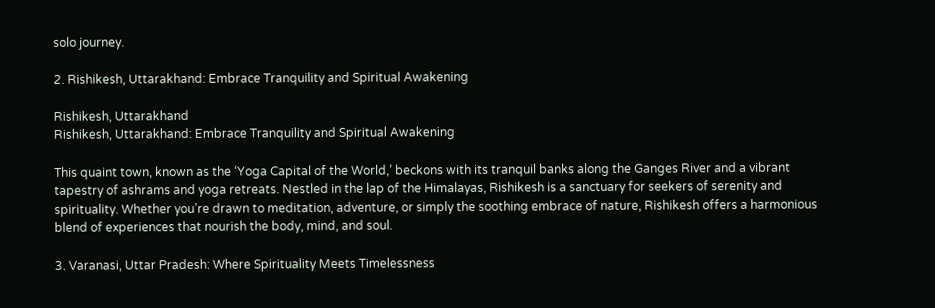solo journey.

2. Rishikesh, Uttarakhand: Embrace Tranquility and Spiritual Awakening

Rishikesh, Uttarakhand
Rishikesh, Uttarakhand: Embrace Tranquility and Spiritual Awakening

This quaint town, known as the ‘Yoga Capital of the World,’ beckons with its tranquil banks along the Ganges River and a vibrant tapestry of ashrams and yoga retreats. Nestled in the lap of the Himalayas, Rishikesh is a sanctuary for seekers of serenity and spirituality. Whether you’re drawn to meditation, adventure, or simply the soothing embrace of nature, Rishikesh offers a harmonious blend of experiences that nourish the body, mind, and soul.

3. Varanasi, Uttar Pradesh: Where Spirituality Meets Timelessness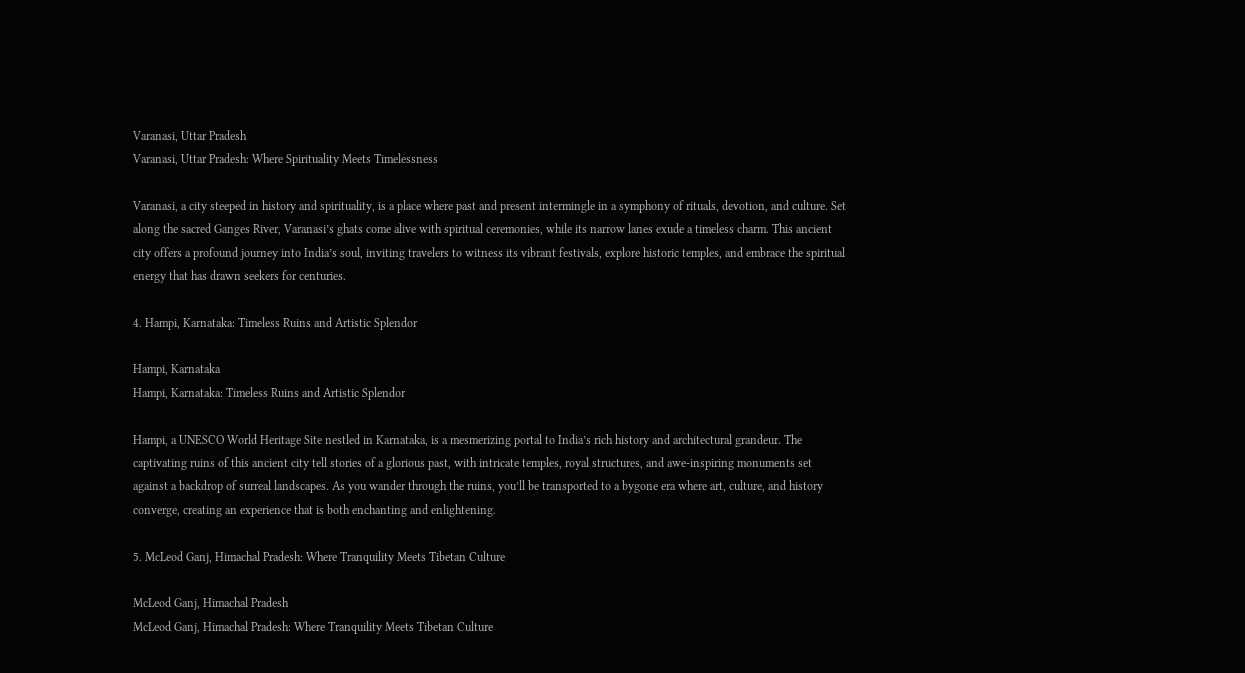Varanasi, Uttar Pradesh
Varanasi, Uttar Pradesh: Where Spirituality Meets Timelessness

Varanasi, a city steeped in history and spirituality, is a place where past and present intermingle in a symphony of rituals, devotion, and culture. Set along the sacred Ganges River, Varanasi’s ghats come alive with spiritual ceremonies, while its narrow lanes exude a timeless charm. This ancient city offers a profound journey into India’s soul, inviting travelers to witness its vibrant festivals, explore historic temples, and embrace the spiritual energy that has drawn seekers for centuries.

4. Hampi, Karnataka: Timeless Ruins and Artistic Splendor

Hampi, Karnataka
Hampi, Karnataka: Timeless Ruins and Artistic Splendor

Hampi, a UNESCO World Heritage Site nestled in Karnataka, is a mesmerizing portal to India’s rich history and architectural grandeur. The captivating ruins of this ancient city tell stories of a glorious past, with intricate temples, royal structures, and awe-inspiring monuments set against a backdrop of surreal landscapes. As you wander through the ruins, you’ll be transported to a bygone era where art, culture, and history converge, creating an experience that is both enchanting and enlightening.

5. McLeod Ganj, Himachal Pradesh: Where Tranquility Meets Tibetan Culture

McLeod Ganj, Himachal Pradesh
McLeod Ganj, Himachal Pradesh: Where Tranquility Meets Tibetan Culture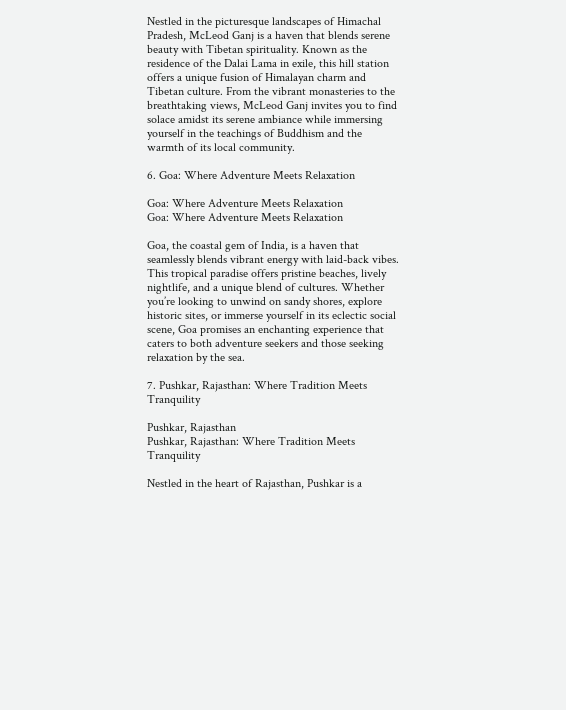Nestled in the picturesque landscapes of Himachal Pradesh, McLeod Ganj is a haven that blends serene beauty with Tibetan spirituality. Known as the residence of the Dalai Lama in exile, this hill station offers a unique fusion of Himalayan charm and Tibetan culture. From the vibrant monasteries to the breathtaking views, McLeod Ganj invites you to find solace amidst its serene ambiance while immersing yourself in the teachings of Buddhism and the warmth of its local community.

6. Goa: Where Adventure Meets Relaxation

Goa: Where Adventure Meets Relaxation
Goa: Where Adventure Meets Relaxation

Goa, the coastal gem of India, is a haven that seamlessly blends vibrant energy with laid-back vibes. This tropical paradise offers pristine beaches, lively nightlife, and a unique blend of cultures. Whether you’re looking to unwind on sandy shores, explore historic sites, or immerse yourself in its eclectic social scene, Goa promises an enchanting experience that caters to both adventure seekers and those seeking relaxation by the sea.

7. Pushkar, Rajasthan: Where Tradition Meets Tranquility

Pushkar, Rajasthan
Pushkar, Rajasthan: Where Tradition Meets Tranquility

Nestled in the heart of Rajasthan, Pushkar is a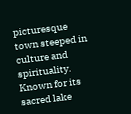picturesque town steeped in culture and spirituality. Known for its sacred lake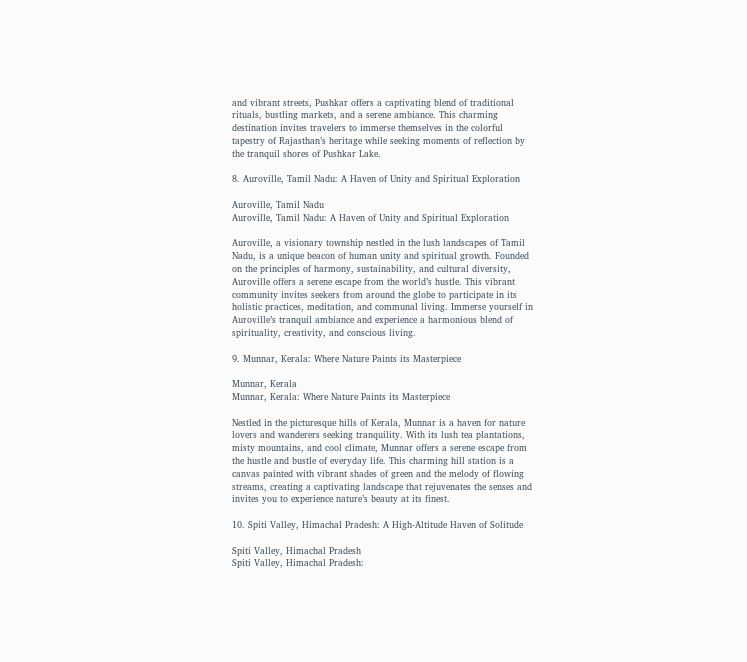and vibrant streets, Pushkar offers a captivating blend of traditional rituals, bustling markets, and a serene ambiance. This charming destination invites travelers to immerse themselves in the colorful tapestry of Rajasthan’s heritage while seeking moments of reflection by the tranquil shores of Pushkar Lake.

8. Auroville, Tamil Nadu: A Haven of Unity and Spiritual Exploration

Auroville, Tamil Nadu
Auroville, Tamil Nadu: A Haven of Unity and Spiritual Exploration

Auroville, a visionary township nestled in the lush landscapes of Tamil Nadu, is a unique beacon of human unity and spiritual growth. Founded on the principles of harmony, sustainability, and cultural diversity, Auroville offers a serene escape from the world’s hustle. This vibrant community invites seekers from around the globe to participate in its holistic practices, meditation, and communal living. Immerse yourself in Auroville’s tranquil ambiance and experience a harmonious blend of spirituality, creativity, and conscious living.

9. Munnar, Kerala: Where Nature Paints its Masterpiece

Munnar, Kerala
Munnar, Kerala: Where Nature Paints its Masterpiece

Nestled in the picturesque hills of Kerala, Munnar is a haven for nature lovers and wanderers seeking tranquility. With its lush tea plantations, misty mountains, and cool climate, Munnar offers a serene escape from the hustle and bustle of everyday life. This charming hill station is a canvas painted with vibrant shades of green and the melody of flowing streams, creating a captivating landscape that rejuvenates the senses and invites you to experience nature’s beauty at its finest.

10. Spiti Valley, Himachal Pradesh: A High-Altitude Haven of Solitude

Spiti Valley, Himachal Pradesh
Spiti Valley, Himachal Pradesh: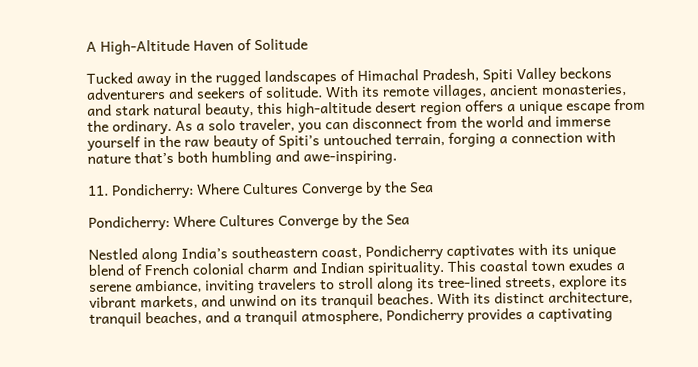A High-Altitude Haven of Solitude

Tucked away in the rugged landscapes of Himachal Pradesh, Spiti Valley beckons adventurers and seekers of solitude. With its remote villages, ancient monasteries, and stark natural beauty, this high-altitude desert region offers a unique escape from the ordinary. As a solo traveler, you can disconnect from the world and immerse yourself in the raw beauty of Spiti’s untouched terrain, forging a connection with nature that’s both humbling and awe-inspiring.

11. Pondicherry: Where Cultures Converge by the Sea

Pondicherry: Where Cultures Converge by the Sea

Nestled along India’s southeastern coast, Pondicherry captivates with its unique blend of French colonial charm and Indian spirituality. This coastal town exudes a serene ambiance, inviting travelers to stroll along its tree-lined streets, explore its vibrant markets, and unwind on its tranquil beaches. With its distinct architecture, tranquil beaches, and a tranquil atmosphere, Pondicherry provides a captivating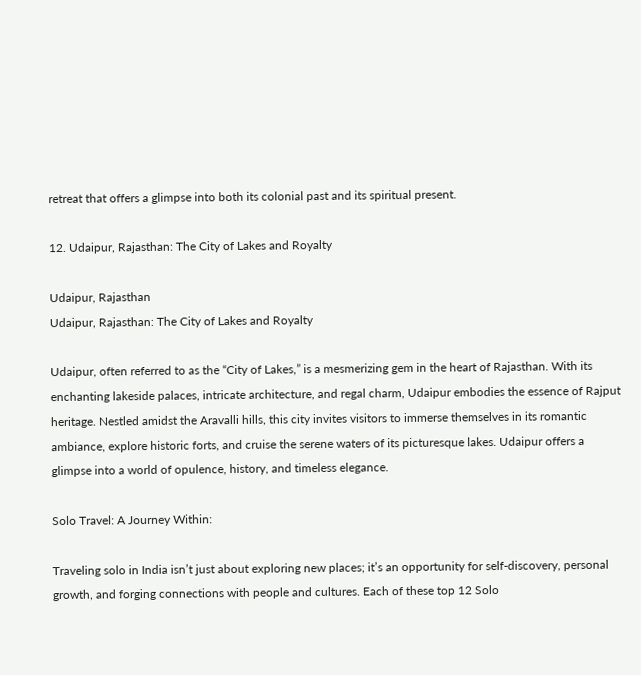retreat that offers a glimpse into both its colonial past and its spiritual present.

12. Udaipur, Rajasthan: The City of Lakes and Royalty

Udaipur, Rajasthan
Udaipur, Rajasthan: The City of Lakes and Royalty

Udaipur, often referred to as the “City of Lakes,” is a mesmerizing gem in the heart of Rajasthan. With its enchanting lakeside palaces, intricate architecture, and regal charm, Udaipur embodies the essence of Rajput heritage. Nestled amidst the Aravalli hills, this city invites visitors to immerse themselves in its romantic ambiance, explore historic forts, and cruise the serene waters of its picturesque lakes. Udaipur offers a glimpse into a world of opulence, history, and timeless elegance.

Solo Travel: A Journey Within:

Traveling solo in India isn’t just about exploring new places; it’s an opportunity for self-discovery, personal growth, and forging connections with people and cultures. Each of these top 12 Solo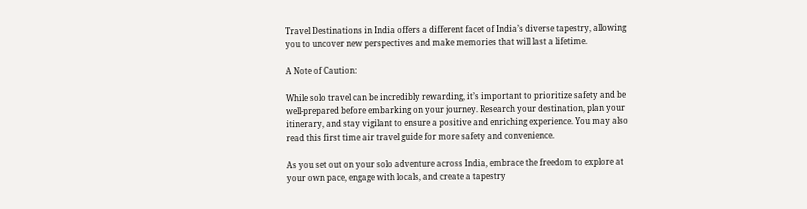Travel Destinations in India offers a different facet of India’s diverse tapestry, allowing you to uncover new perspectives and make memories that will last a lifetime.

A Note of Caution:

While solo travel can be incredibly rewarding, it’s important to prioritize safety and be well-prepared before embarking on your journey. Research your destination, plan your itinerary, and stay vigilant to ensure a positive and enriching experience. You may also read this first time air travel guide for more safety and convenience.

As you set out on your solo adventure across India, embrace the freedom to explore at your own pace, engage with locals, and create a tapestry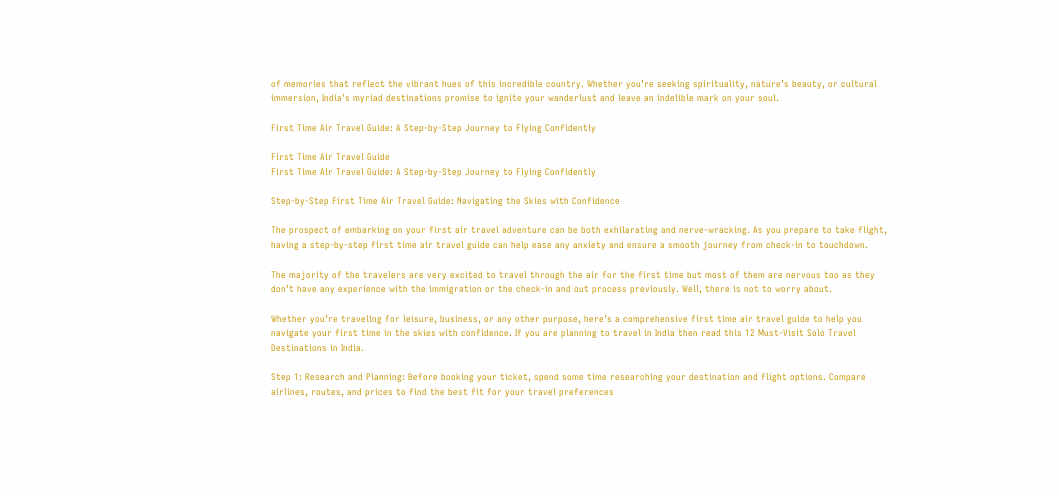of memories that reflect the vibrant hues of this incredible country. Whether you’re seeking spirituality, nature’s beauty, or cultural immersion, India’s myriad destinations promise to ignite your wanderlust and leave an indelible mark on your soul.

First Time Air Travel Guide: A Step-by-Step Journey to Flying Confidently

First Time Air Travel Guide
First Time Air Travel Guide: A Step-by-Step Journey to Flying Confidently

Step-by-Step First Time Air Travel Guide: Navigating the Skies with Confidence

The prospect of embarking on your first air travel adventure can be both exhilarating and nerve-wracking. As you prepare to take flight, having a step-by-step first time air travel guide can help ease any anxiety and ensure a smooth journey from check-in to touchdown.

The majority of the travelers are very excited to travel through the air for the first time but most of them are nervous too as they don’t have any experience with the immigration or the check-in and out process previously. Well, there is not to worry about.

Whether you’re traveling for leisure, business, or any other purpose, here’s a comprehensive first time air travel guide to help you navigate your first time in the skies with confidence. If you are planning to travel in India then read this 12 Must-Visit Solo Travel Destinations in India.

Step 1: Research and Planning: Before booking your ticket, spend some time researching your destination and flight options. Compare airlines, routes, and prices to find the best fit for your travel preferences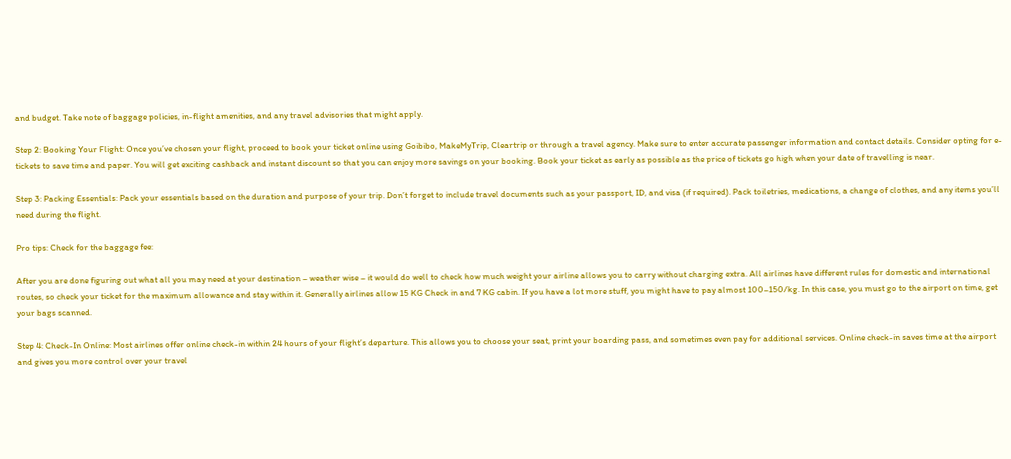and budget. Take note of baggage policies, in-flight amenities, and any travel advisories that might apply.

Step 2: Booking Your Flight: Once you’ve chosen your flight, proceed to book your ticket online using Goibibo, MakeMyTrip, Cleartrip or through a travel agency. Make sure to enter accurate passenger information and contact details. Consider opting for e-tickets to save time and paper. You will get exciting cashback and instant discount so that you can enjoy more savings on your booking. Book your ticket as early as possible as the price of tickets go high when your date of travelling is near.

Step 3: Packing Essentials: Pack your essentials based on the duration and purpose of your trip. Don’t forget to include travel documents such as your passport, ID, and visa (if required). Pack toiletries, medications, a change of clothes, and any items you’ll need during the flight.

Pro tips: Check for the baggage fee:

After you are done figuring out what all you may need at your destination – weather wise – it would do well to check how much weight your airline allows you to carry without charging extra. All airlines have different rules for domestic and international routes, so check your ticket for the maximum allowance and stay within it. Generally airlines allow 15 KG Check in and 7 KG cabin. If you have a lot more stuff, you might have to pay almost 100–150/kg. In this case, you must go to the airport on time, get your bags scanned.

Step 4: Check-In Online: Most airlines offer online check-in within 24 hours of your flight’s departure. This allows you to choose your seat, print your boarding pass, and sometimes even pay for additional services. Online check-in saves time at the airport and gives you more control over your travel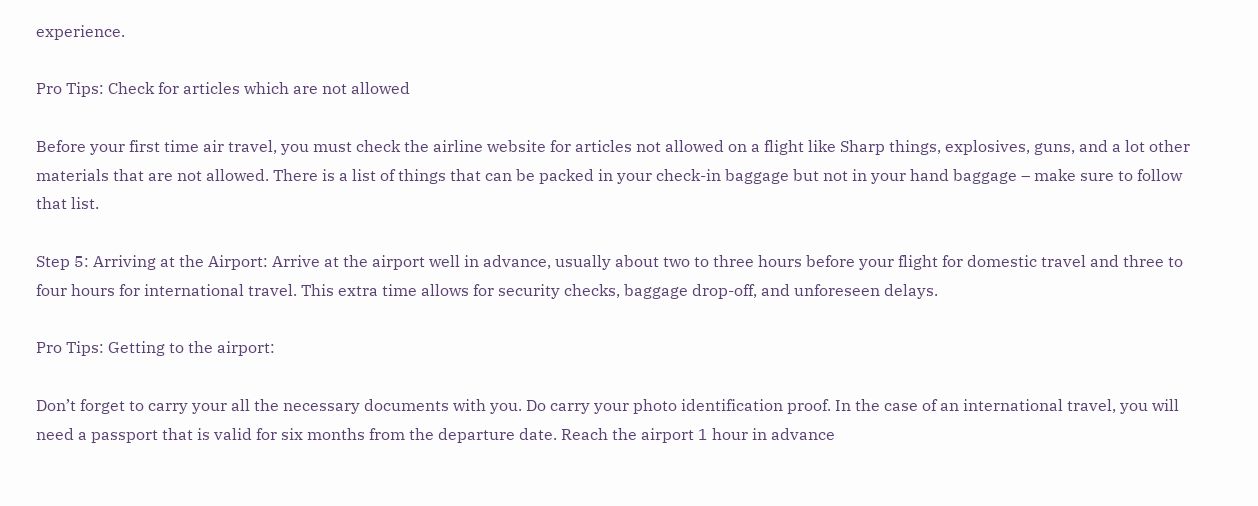experience.

Pro Tips: Check for articles which are not allowed

Before your first time air travel, you must check the airline website for articles not allowed on a flight like Sharp things, explosives, guns, and a lot other materials that are not allowed. There is a list of things that can be packed in your check-in baggage but not in your hand baggage – make sure to follow that list.

Step 5: Arriving at the Airport: Arrive at the airport well in advance, usually about two to three hours before your flight for domestic travel and three to four hours for international travel. This extra time allows for security checks, baggage drop-off, and unforeseen delays.

Pro Tips: Getting to the airport:

Don’t forget to carry your all the necessary documents with you. Do carry your photo identification proof. In the case of an international travel, you will need a passport that is valid for six months from the departure date. Reach the airport 1 hour in advance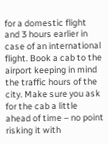for a domestic flight and 3 hours earlier in case of an international flight. Book a cab to the airport keeping in mind the traffic hours of the city. Make sure you ask for the cab a little ahead of time – no point risking it with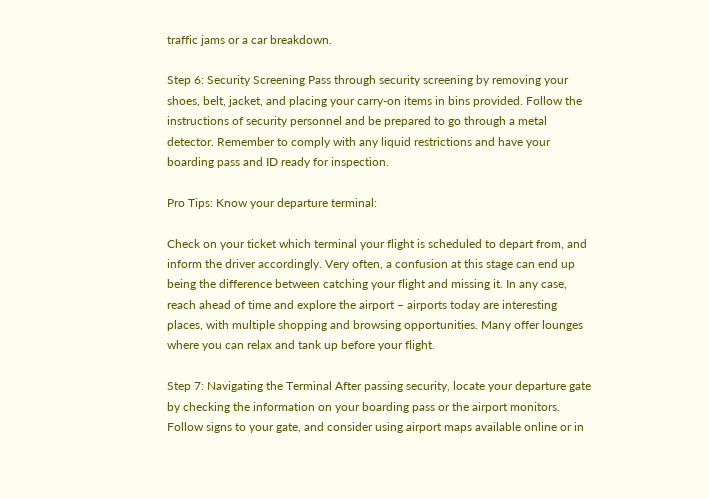traffic jams or a car breakdown.

Step 6: Security Screening Pass through security screening by removing your shoes, belt, jacket, and placing your carry-on items in bins provided. Follow the instructions of security personnel and be prepared to go through a metal detector. Remember to comply with any liquid restrictions and have your boarding pass and ID ready for inspection.

Pro Tips: Know your departure terminal:

Check on your ticket which terminal your flight is scheduled to depart from, and inform the driver accordingly. Very often, a confusion at this stage can end up being the difference between catching your flight and missing it. In any case, reach ahead of time and explore the airport – airports today are interesting places, with multiple shopping and browsing opportunities. Many offer lounges where you can relax and tank up before your flight.

Step 7: Navigating the Terminal After passing security, locate your departure gate by checking the information on your boarding pass or the airport monitors. Follow signs to your gate, and consider using airport maps available online or in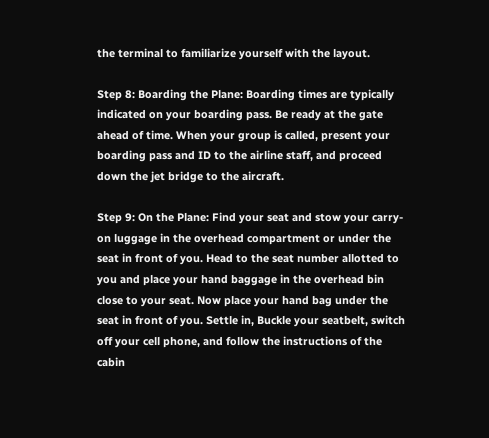the terminal to familiarize yourself with the layout.

Step 8: Boarding the Plane: Boarding times are typically indicated on your boarding pass. Be ready at the gate ahead of time. When your group is called, present your boarding pass and ID to the airline staff, and proceed down the jet bridge to the aircraft.

Step 9: On the Plane: Find your seat and stow your carry-on luggage in the overhead compartment or under the seat in front of you. Head to the seat number allotted to you and place your hand baggage in the overhead bin close to your seat. Now place your hand bag under the seat in front of you. Settle in, Buckle your seatbelt, switch off your cell phone, and follow the instructions of the cabin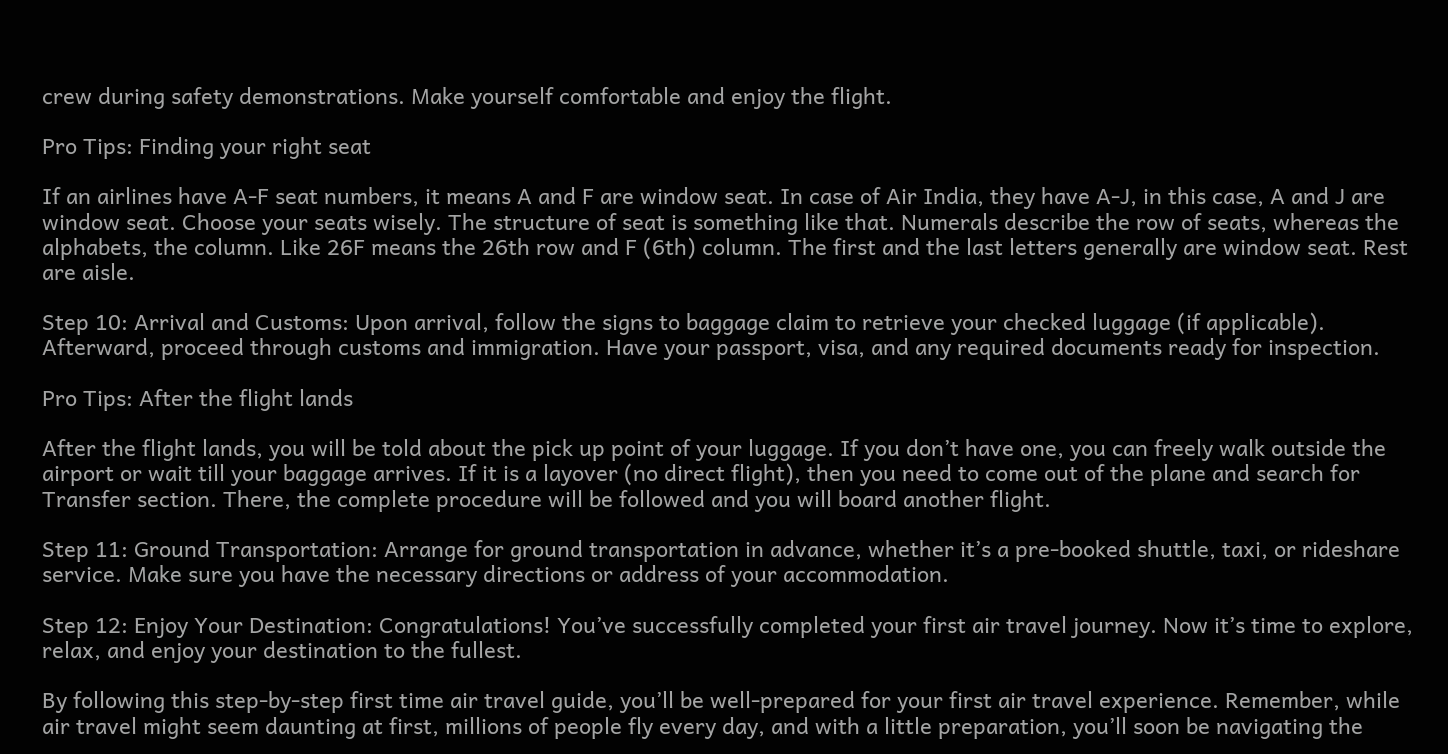crew during safety demonstrations. Make yourself comfortable and enjoy the flight.

Pro Tips: Finding your right seat

If an airlines have A-F seat numbers, it means A and F are window seat. In case of Air India, they have A-J, in this case, A and J are window seat. Choose your seats wisely. The structure of seat is something like that. Numerals describe the row of seats, whereas the alphabets, the column. Like 26F means the 26th row and F (6th) column. The first and the last letters generally are window seat. Rest are aisle.

Step 10: Arrival and Customs: Upon arrival, follow the signs to baggage claim to retrieve your checked luggage (if applicable). Afterward, proceed through customs and immigration. Have your passport, visa, and any required documents ready for inspection.

Pro Tips: After the flight lands

After the flight lands, you will be told about the pick up point of your luggage. If you don’t have one, you can freely walk outside the airport or wait till your baggage arrives. If it is a layover (no direct flight), then you need to come out of the plane and search for Transfer section. There, the complete procedure will be followed and you will board another flight.

Step 11: Ground Transportation: Arrange for ground transportation in advance, whether it’s a pre-booked shuttle, taxi, or rideshare service. Make sure you have the necessary directions or address of your accommodation.

Step 12: Enjoy Your Destination: Congratulations! You’ve successfully completed your first air travel journey. Now it’s time to explore, relax, and enjoy your destination to the fullest.

By following this step-by-step first time air travel guide, you’ll be well-prepared for your first air travel experience. Remember, while air travel might seem daunting at first, millions of people fly every day, and with a little preparation, you’ll soon be navigating the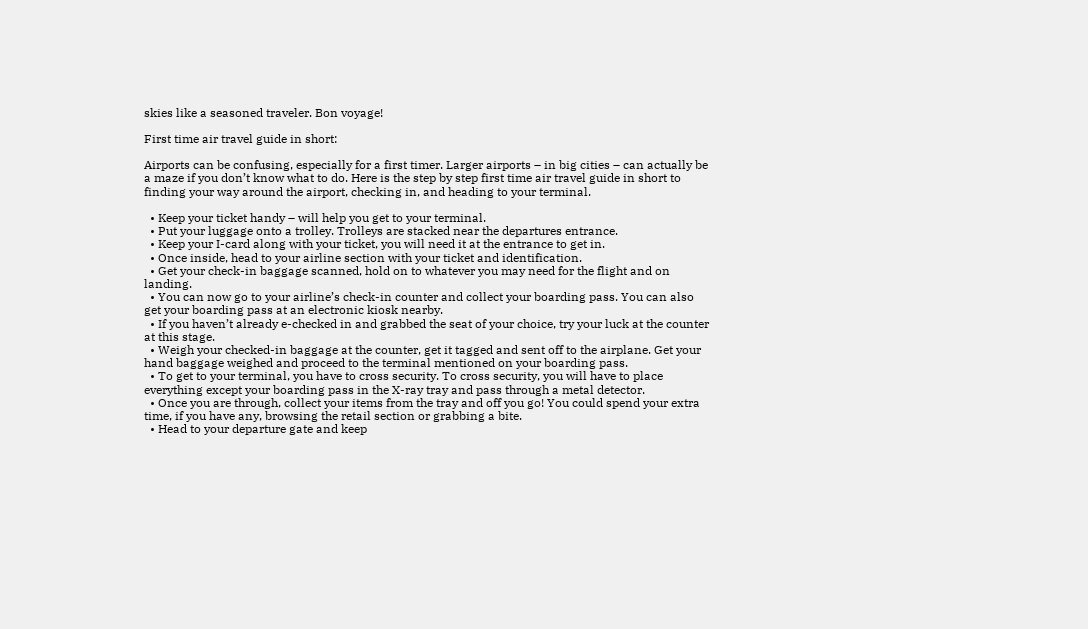skies like a seasoned traveler. Bon voyage!

First time air travel guide in short:

Airports can be confusing, especially for a first timer. Larger airports – in big cities – can actually be a maze if you don’t know what to do. Here is the step by step first time air travel guide in short to finding your way around the airport, checking in, and heading to your terminal.

  • Keep your ticket handy – will help you get to your terminal.
  • Put your luggage onto a trolley. Trolleys are stacked near the departures entrance.
  • Keep your I-card along with your ticket, you will need it at the entrance to get in.
  • Once inside, head to your airline section with your ticket and identification.
  • Get your check-in baggage scanned, hold on to whatever you may need for the flight and on landing.
  • You can now go to your airline’s check-in counter and collect your boarding pass. You can also get your boarding pass at an electronic kiosk nearby.
  • If you haven’t already e-checked in and grabbed the seat of your choice, try your luck at the counter at this stage.
  • Weigh your checked-in baggage at the counter, get it tagged and sent off to the airplane. Get your hand baggage weighed and proceed to the terminal mentioned on your boarding pass.
  • To get to your terminal, you have to cross security. To cross security, you will have to place everything except your boarding pass in the X-ray tray and pass through a metal detector.
  • Once you are through, collect your items from the tray and off you go! You could spend your extra time, if you have any, browsing the retail section or grabbing a bite.
  • Head to your departure gate and keep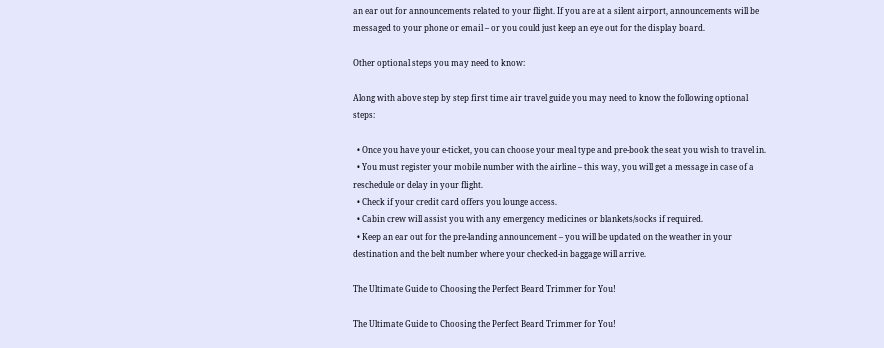an ear out for announcements related to your flight. If you are at a silent airport, announcements will be messaged to your phone or email – or you could just keep an eye out for the display board.

Other optional steps you may need to know:

Along with above step by step first time air travel guide you may need to know the following optional steps:

  • Once you have your e-ticket, you can choose your meal type and pre-book the seat you wish to travel in.
  • You must register your mobile number with the airline – this way, you will get a message in case of a reschedule or delay in your flight.
  • Check if your credit card offers you lounge access.
  • Cabin crew will assist you with any emergency medicines or blankets/socks if required.
  • Keep an ear out for the pre-landing announcement – you will be updated on the weather in your destination and the belt number where your checked-in baggage will arrive.

The Ultimate Guide to Choosing the Perfect Beard Trimmer for You!

The Ultimate Guide to Choosing the Perfect Beard Trimmer for You!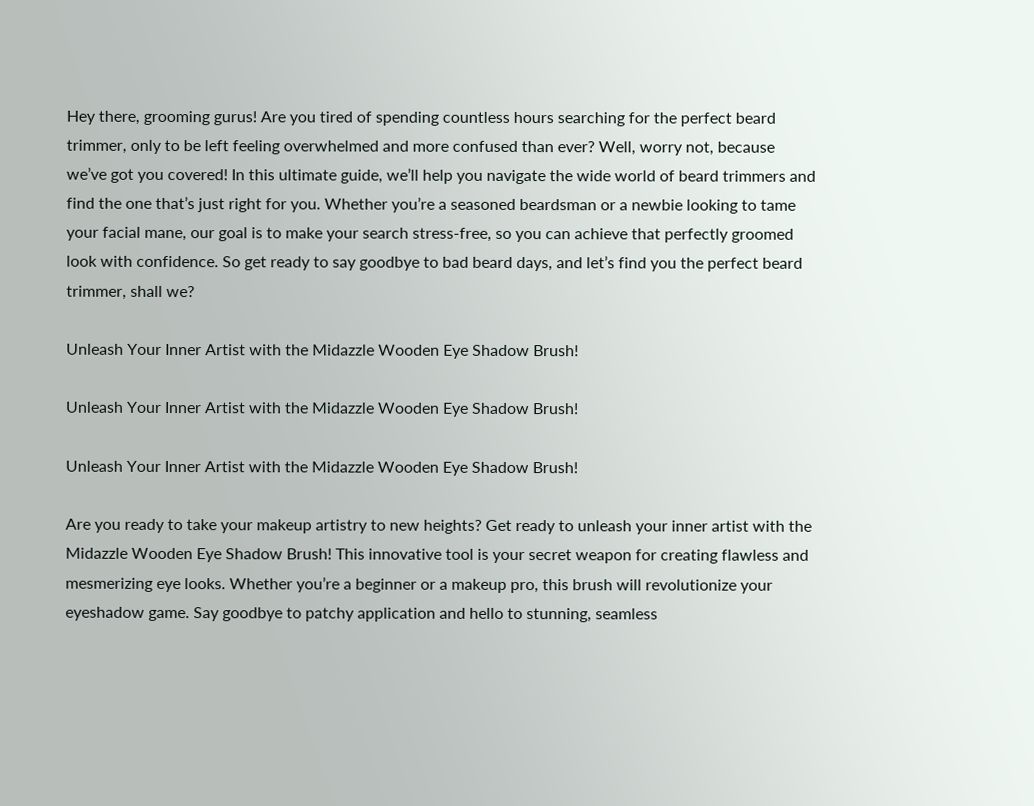Hey there, grooming gurus! Are you tired of spending countless hours searching for the perfect beard trimmer, only to be left feeling overwhelmed and more confused than ever? Well, worry not, because we’ve got you covered! In this ultimate guide, we’ll help you navigate the wide world of beard trimmers and find the one that’s just right for you. Whether you’re a seasoned beardsman or a newbie looking to tame your facial mane, our goal is to make your search stress-free, so you can achieve that perfectly groomed look with confidence. So get ready to say goodbye to bad beard days, and let’s find you the perfect beard trimmer, shall we?

Unleash Your Inner Artist with the Midazzle Wooden Eye Shadow Brush!

Unleash Your Inner Artist with the Midazzle Wooden Eye Shadow Brush!

Unleash Your Inner Artist with the Midazzle Wooden Eye Shadow Brush!

Are you ready to take your makeup artistry to new heights? Get ready to unleash your inner artist with the Midazzle Wooden Eye Shadow Brush! This innovative tool is your secret weapon for creating flawless and mesmerizing eye looks. Whether you’re a beginner or a makeup pro, this brush will revolutionize your eyeshadow game. Say goodbye to patchy application and hello to stunning, seamless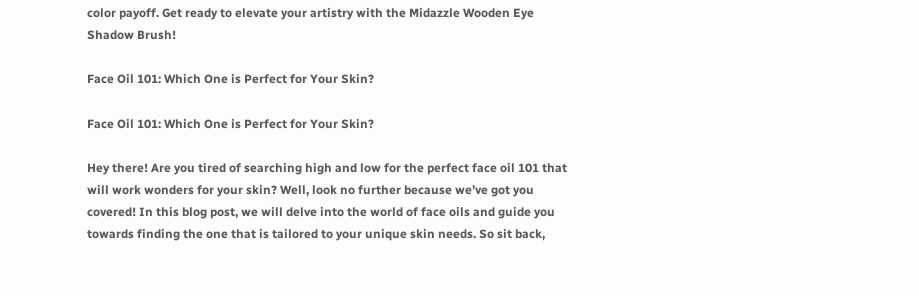color payoff. Get ready to elevate your artistry with the Midazzle Wooden Eye Shadow Brush!

Face Oil 101: Which One is Perfect for Your Skin?

Face Oil 101: Which One is Perfect for Your Skin?

Hey there! Are you tired of searching high and low for the perfect face oil 101 that will work wonders for your skin? Well, look no further because we’ve got you covered! In this blog post, we will delve into the world of face oils and guide you towards finding the one that is tailored to your unique skin needs. So sit back,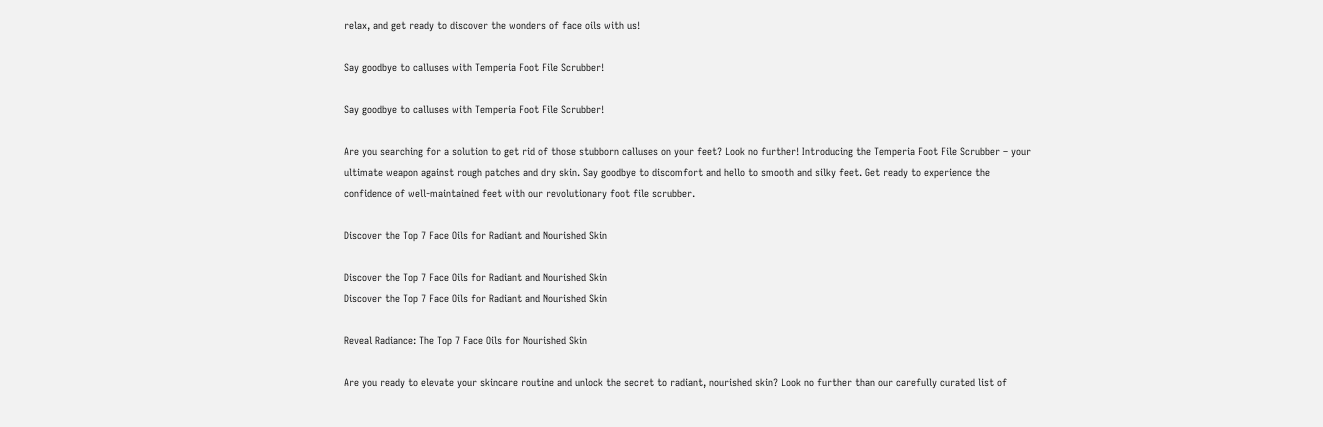relax, and get ready to discover the wonders of face oils with us!

Say goodbye to calluses with Temperia Foot File Scrubber!

Say goodbye to calluses with Temperia Foot File Scrubber!

Are you searching for a solution to get rid of those stubborn calluses on your feet? Look no further! Introducing the Temperia Foot File Scrubber – your ultimate weapon against rough patches and dry skin. Say goodbye to discomfort and hello to smooth and silky feet. Get ready to experience the confidence of well-maintained feet with our revolutionary foot file scrubber.

Discover the Top 7 Face Oils for Radiant and Nourished Skin

Discover the Top 7 Face Oils for Radiant and Nourished Skin
Discover the Top 7 Face Oils for Radiant and Nourished Skin

Reveal Radiance: The Top 7 Face Oils for Nourished Skin

Are you ready to elevate your skincare routine and unlock the secret to radiant, nourished skin? Look no further than our carefully curated list of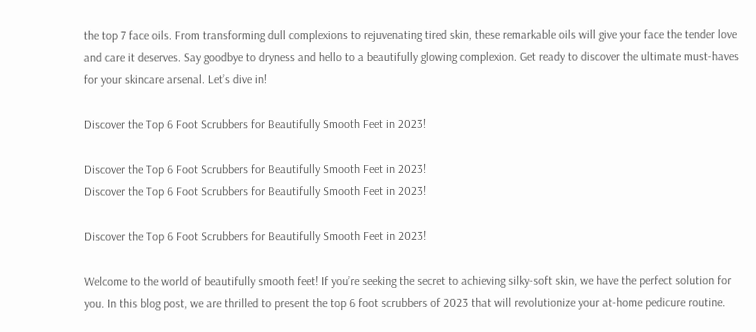the top 7 face oils. From transforming dull complexions to rejuvenating tired skin, these remarkable oils will give your face the tender love and care it deserves. Say goodbye to dryness and hello to a beautifully glowing complexion. Get ready to discover the ultimate must-haves for your skincare arsenal. Let’s dive in!

Discover the Top 6 Foot Scrubbers for Beautifully Smooth Feet in 2023!

Discover the Top 6 Foot Scrubbers for Beautifully Smooth Feet in 2023!
Discover the Top 6 Foot Scrubbers for Beautifully Smooth Feet in 2023!

Discover the Top 6 Foot Scrubbers for Beautifully Smooth Feet in 2023!

Welcome to the world of beautifully smooth feet! If you’re seeking the secret to achieving silky-soft skin, we have the perfect solution for you. In this blog post, we are thrilled to present the top 6 foot scrubbers of 2023 that will revolutionize your at-home pedicure routine.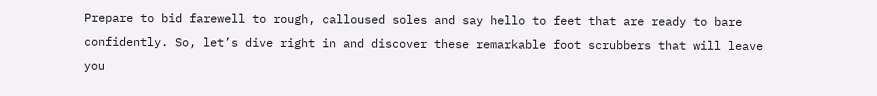Prepare to bid farewell to rough, calloused soles and say hello to feet that are ready to bare confidently. So, let’s dive right in and discover these remarkable foot scrubbers that will leave you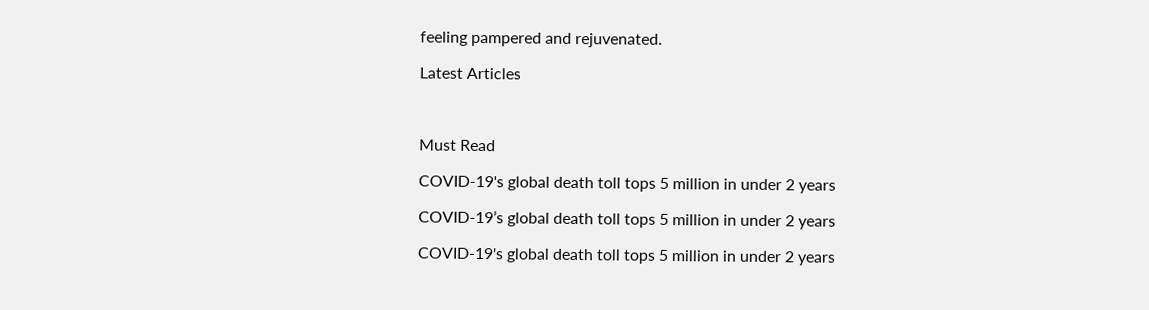feeling pampered and rejuvenated.

Latest Articles



Must Read

COVID-19's global death toll tops 5 million in under 2 years

COVID-19’s global death toll tops 5 million in under 2 years

COVID-19's global death toll tops 5 million in under 2 years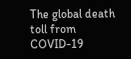The global death toll from COVID-19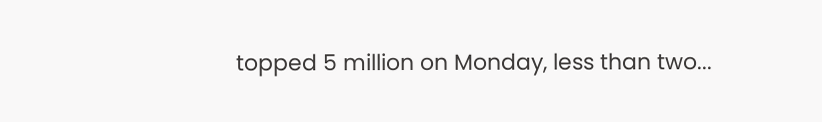topped 5 million on Monday, less than two...